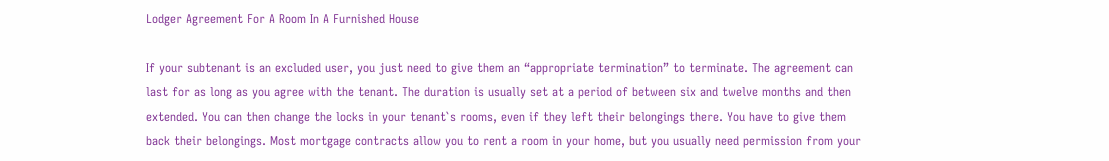Lodger Agreement For A Room In A Furnished House

If your subtenant is an excluded user, you just need to give them an “appropriate termination” to terminate. The agreement can last for as long as you agree with the tenant. The duration is usually set at a period of between six and twelve months and then extended. You can then change the locks in your tenant`s rooms, even if they left their belongings there. You have to give them back their belongings. Most mortgage contracts allow you to rent a room in your home, but you usually need permission from your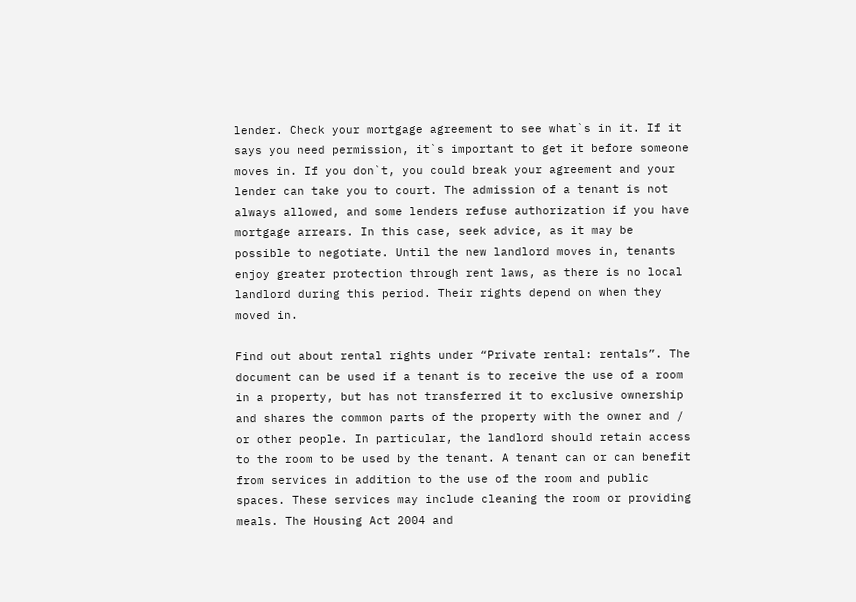lender. Check your mortgage agreement to see what`s in it. If it says you need permission, it`s important to get it before someone moves in. If you don`t, you could break your agreement and your lender can take you to court. The admission of a tenant is not always allowed, and some lenders refuse authorization if you have mortgage arrears. In this case, seek advice, as it may be possible to negotiate. Until the new landlord moves in, tenants enjoy greater protection through rent laws, as there is no local landlord during this period. Their rights depend on when they moved in.

Find out about rental rights under “Private rental: rentals”. The document can be used if a tenant is to receive the use of a room in a property, but has not transferred it to exclusive ownership and shares the common parts of the property with the owner and / or other people. In particular, the landlord should retain access to the room to be used by the tenant. A tenant can or can benefit from services in addition to the use of the room and public spaces. These services may include cleaning the room or providing meals. The Housing Act 2004 and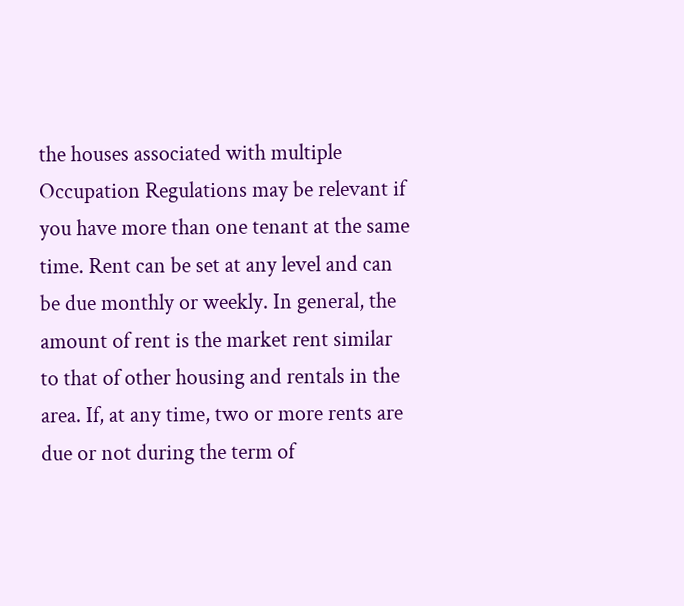the houses associated with multiple Occupation Regulations may be relevant if you have more than one tenant at the same time. Rent can be set at any level and can be due monthly or weekly. In general, the amount of rent is the market rent similar to that of other housing and rentals in the area. If, at any time, two or more rents are due or not during the term of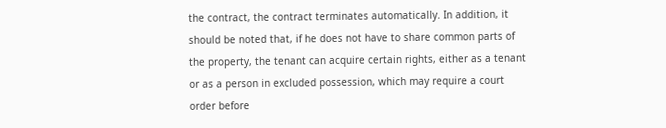the contract, the contract terminates automatically. In addition, it should be noted that, if he does not have to share common parts of the property, the tenant can acquire certain rights, either as a tenant or as a person in excluded possession, which may require a court order before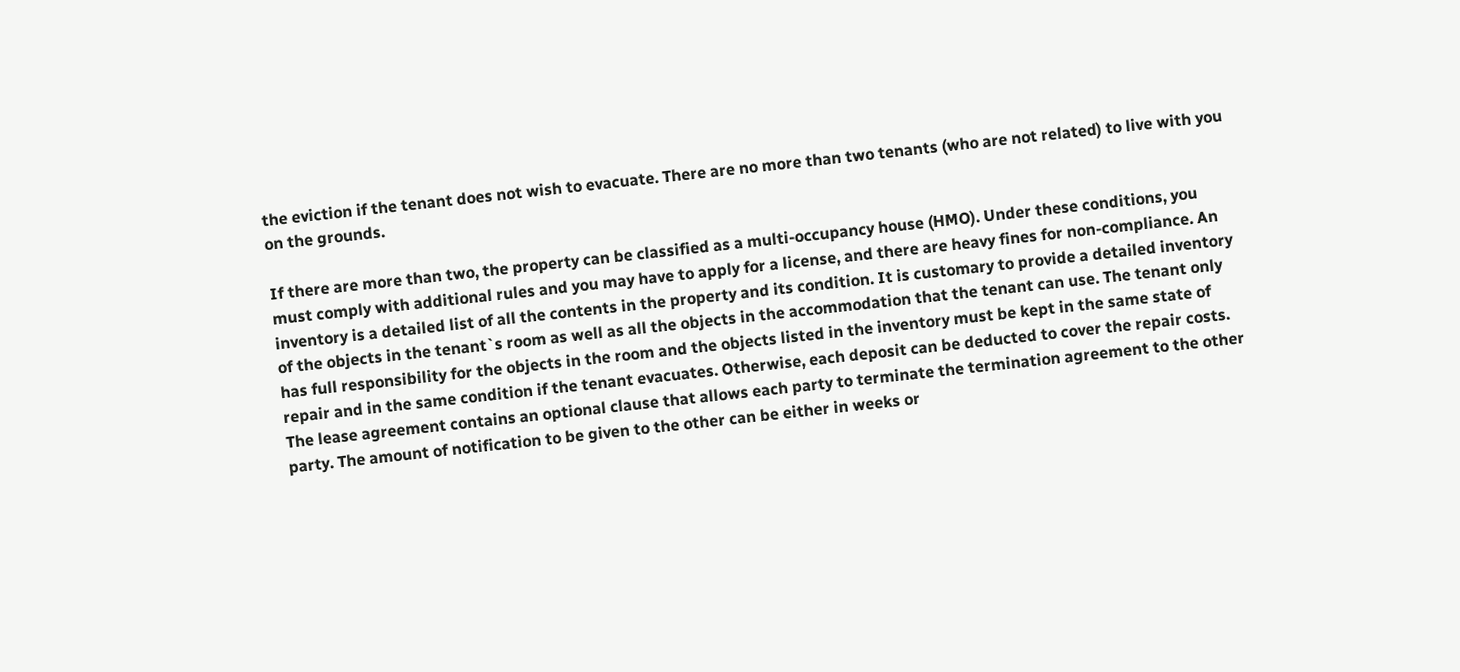the eviction if the tenant does not wish to evacuate. There are no more than two tenants (who are not related) to live with you on the grounds.

If there are more than two, the property can be classified as a multi-occupancy house (HMO). Under these conditions, you must comply with additional rules and you may have to apply for a license, and there are heavy fines for non-compliance. An inventory is a detailed list of all the contents in the property and its condition. It is customary to provide a detailed inventory of the objects in the tenant`s room as well as all the objects in the accommodation that the tenant can use. The tenant only has full responsibility for the objects in the room and the objects listed in the inventory must be kept in the same state of repair and in the same condition if the tenant evacuates. Otherwise, each deposit can be deducted to cover the repair costs. The lease agreement contains an optional clause that allows each party to terminate the termination agreement to the other party. The amount of notification to be given to the other can be either in weeks or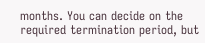months. You can decide on the required termination period, but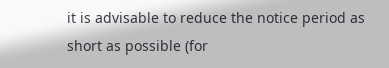it is advisable to reduce the notice period as short as possible (for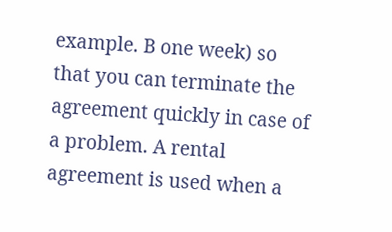example. B one week) so that you can terminate the agreement quickly in case of a problem. A rental agreement is used when a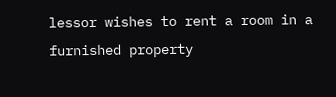lessor wishes to rent a room in a furnished property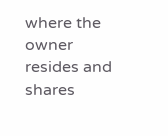where the owner resides and shares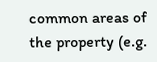common areas of the property (e.g.